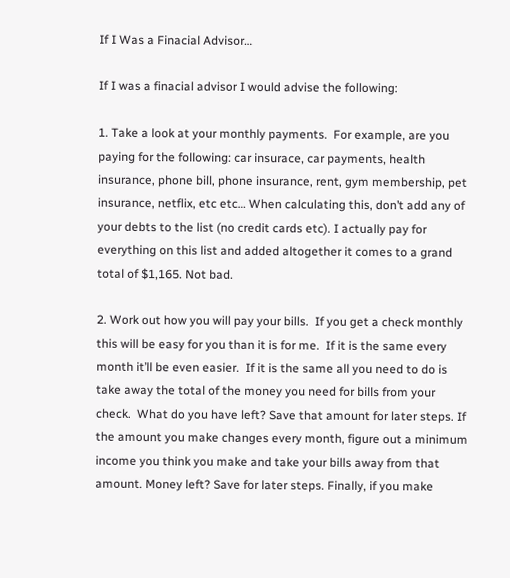If I Was a Finacial Advisor…

If I was a finacial advisor I would advise the following:

1. Take a look at your monthly payments.  For example, are you paying for the following: car insurace, car payments, health insurance, phone bill, phone insurance, rent, gym membership, pet insurance, netflix, etc etc… When calculating this, don’t add any of your debts to the list (no credit cards etc). I actually pay for everything on this list and added altogether it comes to a grand total of $1,165. Not bad.

2. Work out how you will pay your bills.  If you get a check monthly this will be easy for you than it is for me.  If it is the same every month it’ll be even easier.  If it is the same all you need to do is take away the total of the money you need for bills from your check.  What do you have left? Save that amount for later steps. If the amount you make changes every month, figure out a minimum income you think you make and take your bills away from that amount. Money left? Save for later steps. Finally, if you make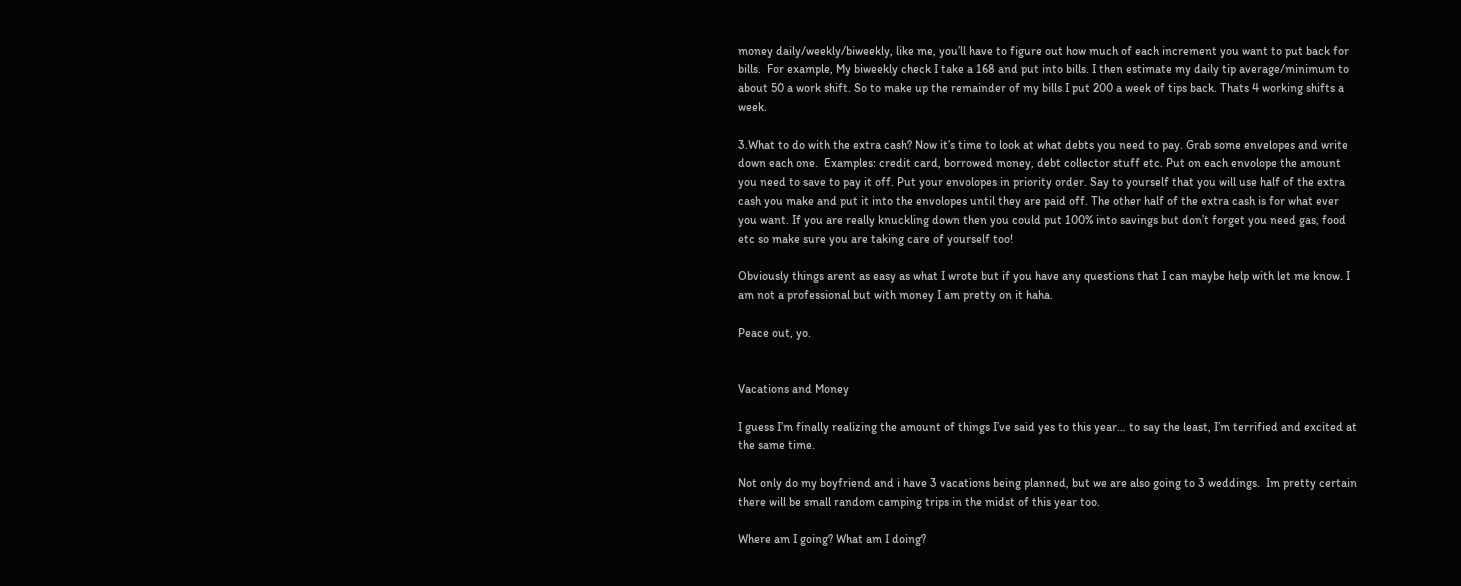money daily/weekly/biweekly, like me, you’ll have to figure out how much of each increment you want to put back for bills.  For example, My biweekly check I take a 168 and put into bills. I then estimate my daily tip average/minimum to about 50 a work shift. So to make up the remainder of my bills I put 200 a week of tips back. Thats 4 working shifts a week.

3.What to do with the extra cash? Now it’s time to look at what debts you need to pay. Grab some envelopes and write down each one.  Examples: credit card, borrowed money, debt collector stuff etc. Put on each envolope the amount you need to save to pay it off. Put your envolopes in priority order. Say to yourself that you will use half of the extra cash you make and put it into the envolopes until they are paid off. The other half of the extra cash is for what ever you want. If you are really knuckling down then you could put 100% into savings but don’t forget you need gas, food etc so make sure you are taking care of yourself too!

Obviously things arent as easy as what I wrote but if you have any questions that I can maybe help with let me know. I am not a professional but with money I am pretty on it haha.

Peace out, yo.


Vacations and Money

I guess I’m finally realizing the amount of things I’ve said yes to this year… to say the least, I’m terrified and excited at the same time.

Not only do my boyfriend and i have 3 vacations being planned, but we are also going to 3 weddings.  Im pretty certain there will be small random camping trips in the midst of this year too.

Where am I going? What am I doing?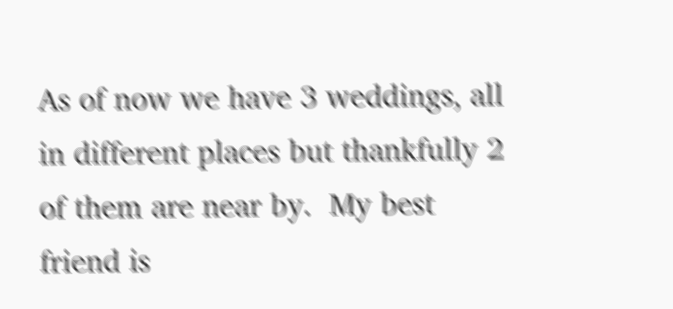As of now we have 3 weddings, all in different places but thankfully 2 of them are near by.  My best friend is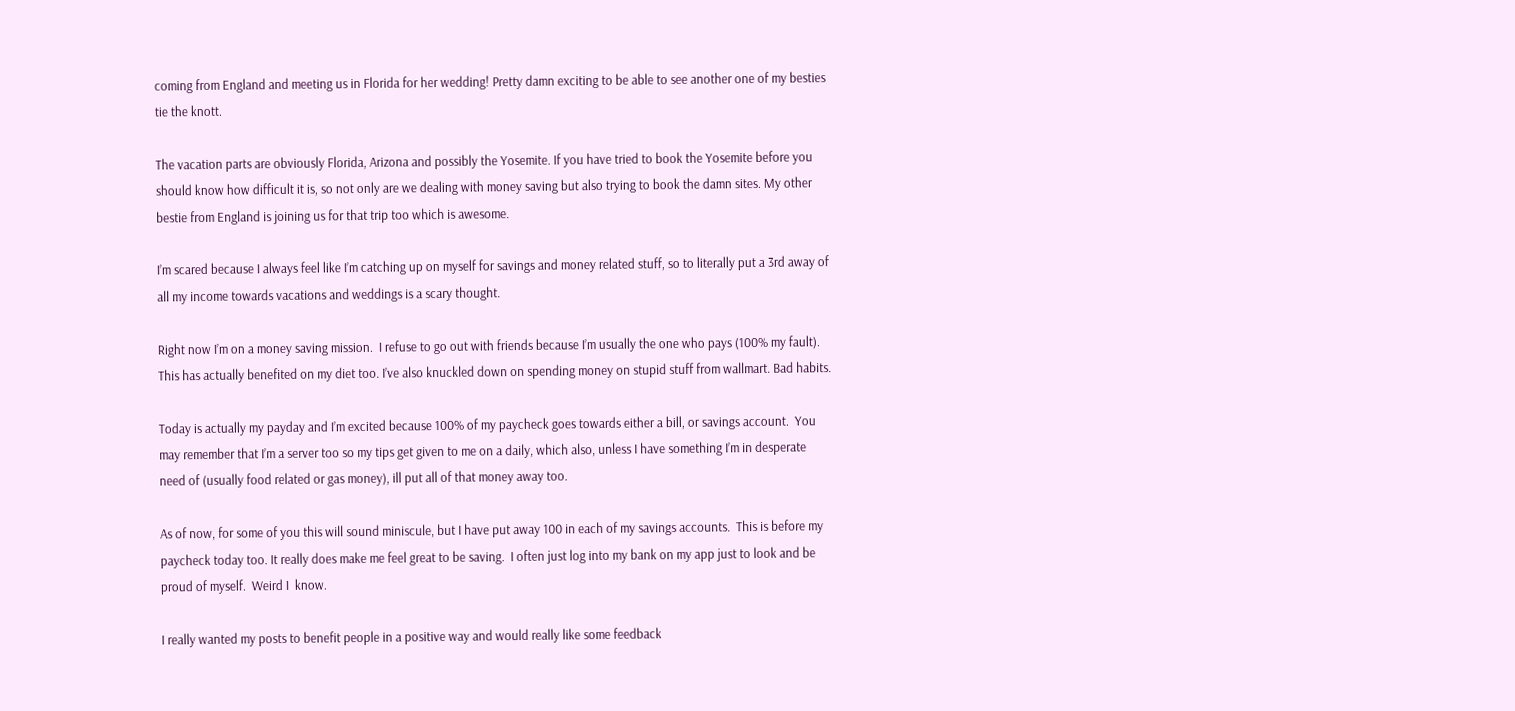coming from England and meeting us in Florida for her wedding! Pretty damn exciting to be able to see another one of my besties tie the knott.

The vacation parts are obviously Florida, Arizona and possibly the Yosemite. If you have tried to book the Yosemite before you should know how difficult it is, so not only are we dealing with money saving but also trying to book the damn sites. My other bestie from England is joining us for that trip too which is awesome.

I’m scared because I always feel like I’m catching up on myself for savings and money related stuff, so to literally put a 3rd away of all my income towards vacations and weddings is a scary thought.

Right now I’m on a money saving mission.  I refuse to go out with friends because I’m usually the one who pays (100% my fault). This has actually benefited on my diet too. I’ve also knuckled down on spending money on stupid stuff from wallmart. Bad habits.

Today is actually my payday and I’m excited because 100% of my paycheck goes towards either a bill, or savings account.  You may remember that I’m a server too so my tips get given to me on a daily, which also, unless I have something I’m in desperate need of (usually food related or gas money), ill put all of that money away too.

As of now, for some of you this will sound miniscule, but I have put away 100 in each of my savings accounts.  This is before my paycheck today too. It really does make me feel great to be saving.  I often just log into my bank on my app just to look and be proud of myself.  Weird I  know.

I really wanted my posts to benefit people in a positive way and would really like some feedback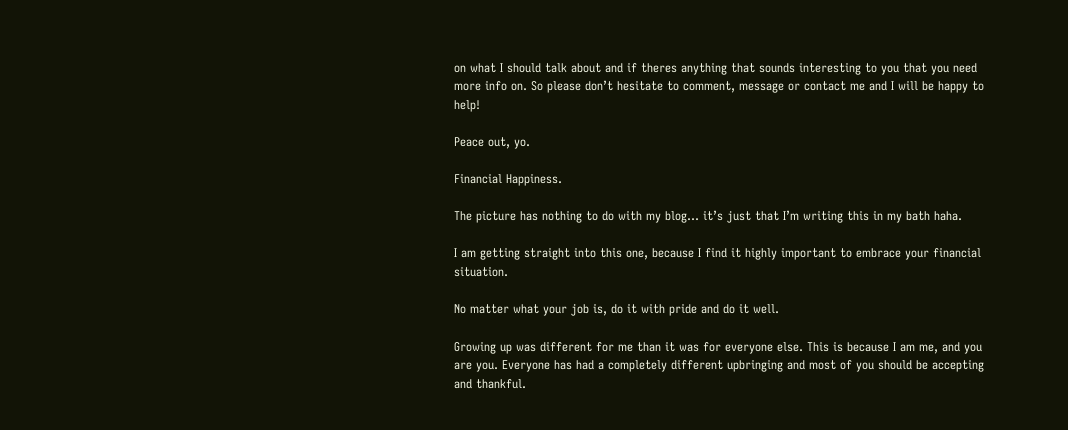on what I should talk about and if theres anything that sounds interesting to you that you need more info on. So please don’t hesitate to comment, message or contact me and I will be happy to help!

Peace out, yo.

Financial Happiness.

The picture has nothing to do with my blog… it’s just that I’m writing this in my bath haha.

I am getting straight into this one, because I find it highly important to embrace your financial situation.

No matter what your job is, do it with pride and do it well.

Growing up was different for me than it was for everyone else. This is because I am me, and you are you. Everyone has had a completely different upbringing and most of you should be accepting and thankful.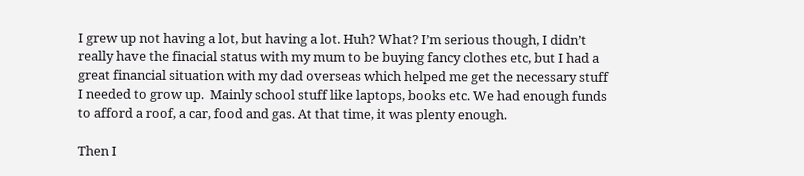I grew up not having a lot, but having a lot. Huh? What? I’m serious though, I didn’t really have the finacial status with my mum to be buying fancy clothes etc, but I had a great financial situation with my dad overseas which helped me get the necessary stuff I needed to grow up.  Mainly school stuff like laptops, books etc. We had enough funds to afford a roof, a car, food and gas. At that time, it was plenty enough.

Then I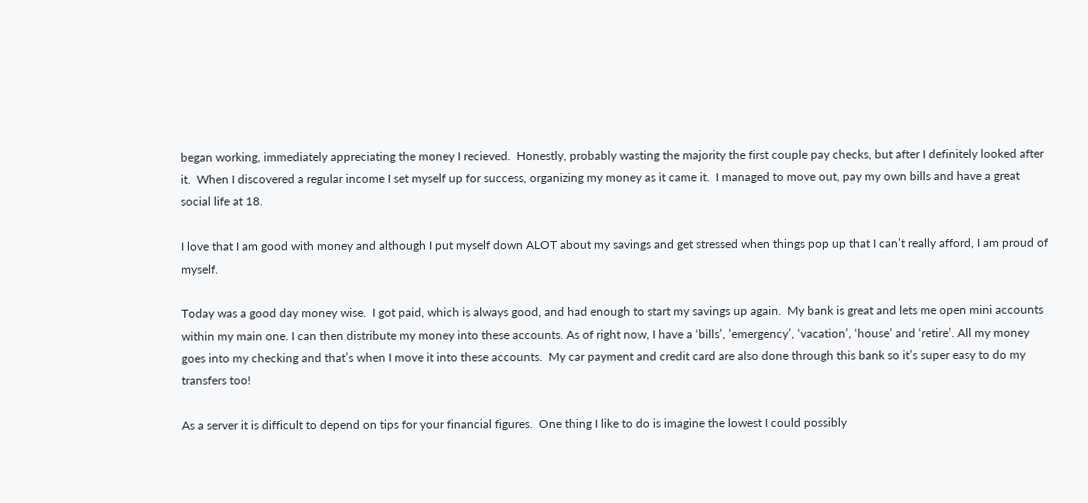began working, immediately appreciating the money I recieved.  Honestly, probably wasting the majority the first couple pay checks, but after I definitely looked after it.  When I discovered a regular income I set myself up for success, organizing my money as it came it.  I managed to move out, pay my own bills and have a great social life at 18.

I love that I am good with money and although I put myself down ALOT about my savings and get stressed when things pop up that I can’t really afford, I am proud of myself.

Today was a good day money wise.  I got paid, which is always good, and had enough to start my savings up again.  My bank is great and lets me open mini accounts within my main one. I can then distribute my money into these accounts. As of right now, I have a ‘bills’, ’emergency’, ‘vacation’, ‘house’ and ‘retire’. All my money goes into my checking and that’s when I move it into these accounts.  My car payment and credit card are also done through this bank so it’s super easy to do my transfers too!

As a server it is difficult to depend on tips for your financial figures.  One thing I like to do is imagine the lowest I could possibly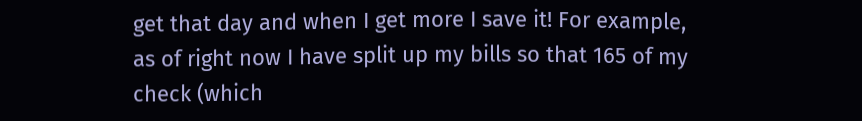get that day and when I get more I save it! For example, as of right now I have split up my bills so that 165 of my check (which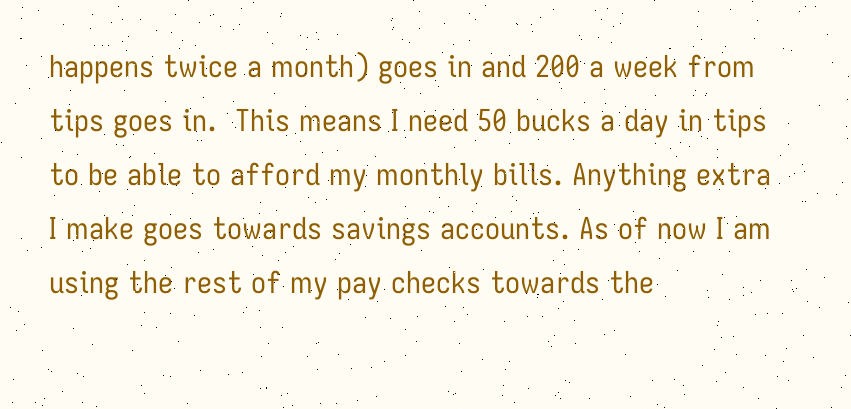happens twice a month) goes in and 200 a week from tips goes in.  This means I need 50 bucks a day in tips to be able to afford my monthly bills. Anything extra I make goes towards savings accounts. As of now I am using the rest of my pay checks towards the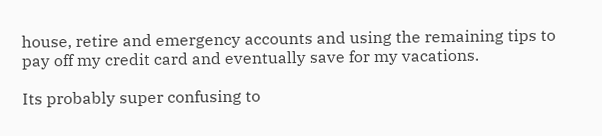house, retire and emergency accounts and using the remaining tips to pay off my credit card and eventually save for my vacations.

Its probably super confusing to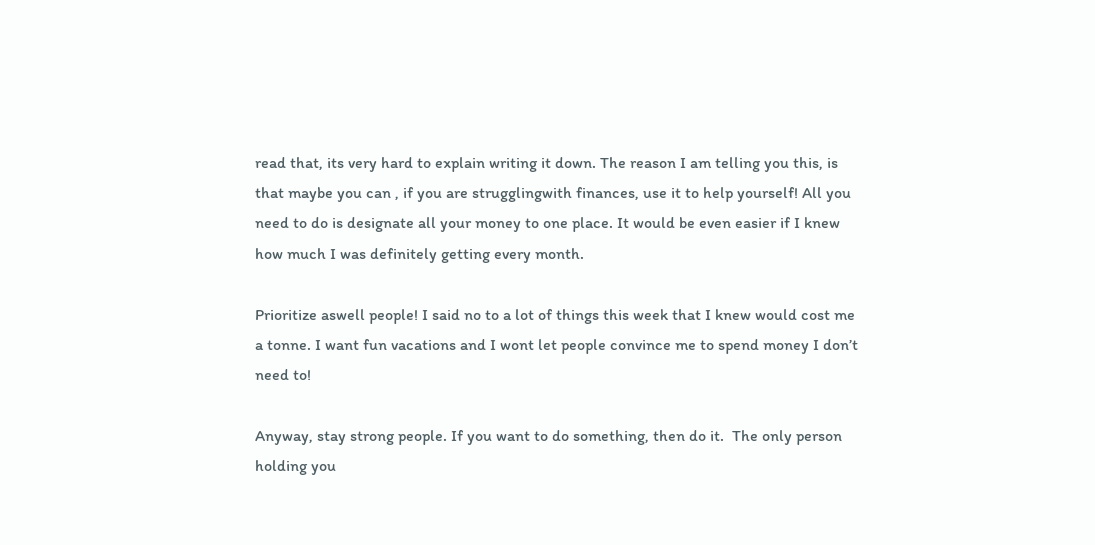read that, its very hard to explain writing it down. The reason I am telling you this, is that maybe you can , if you are strugglingwith finances, use it to help yourself! All you need to do is designate all your money to one place. It would be even easier if I knew how much I was definitely getting every month.

Prioritize aswell people! I said no to a lot of things this week that I knew would cost me a tonne. I want fun vacations and I wont let people convince me to spend money I don’t need to!

Anyway, stay strong people. If you want to do something, then do it.  The only person holding you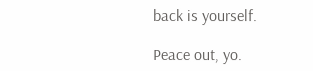back is yourself.

Peace out, yo.